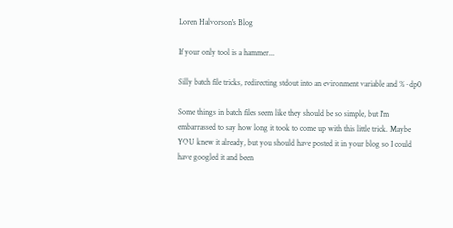Loren Halvorson's Blog

If your only tool is a hammer...

Silly batch file tricks, redirecting stdout into an evironment variable and %~dp0

Some things in batch files seem like they should be so simple, but I'm embarrassed to say how long it took to come up with this little trick. Maybe YOU knew it already, but you should have posted it in your blog so I could have googled it and been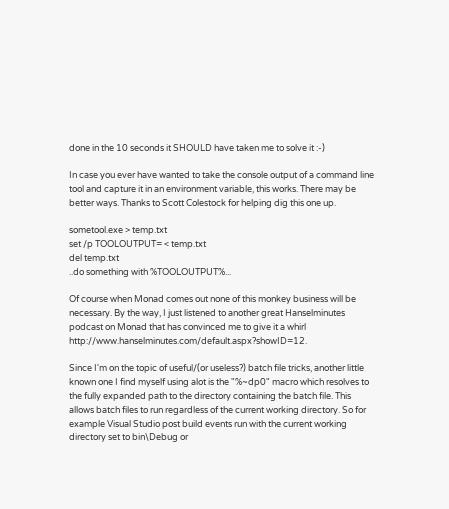done in the 10 seconds it SHOULD have taken me to solve it :-)

In case you ever have wanted to take the console output of a command line tool and capture it in an environment variable, this works. There may be better ways. Thanks to Scott Colestock for helping dig this one up.

sometool.exe > temp.txt
set /p TOOLOUTPUT= < temp.txt
del temp.txt
..do something with %TOOLOUTPUT%...

Of course when Monad comes out none of this monkey business will be necessary. By the way, I just listened to another great Hanselminutes podcast on Monad that has convinced me to give it a whirl http://www.hanselminutes.com/default.aspx?showID=12.

Since I'm on the topic of useful/(or useless?) batch file tricks, another little known one I find myself using alot is the "%~dp0" macro which resolves to the fully expanded path to the directory containing the batch file. This allows batch files to run regardless of the current working directory. So for example Visual Studio post build events run with the current working directory set to bin\Debug or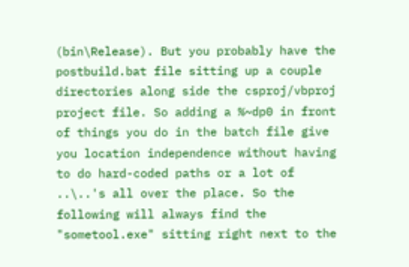(bin\Release). But you probably have the postbuild.bat file sitting up a couple directories along side the csproj/vbproj project file. So adding a %~dp0 in front of things you do in the batch file give you location independence without having to do hard-coded paths or a lot of  ..\..'s all over the place. So the following will always find the "sometool.exe" sitting right next to the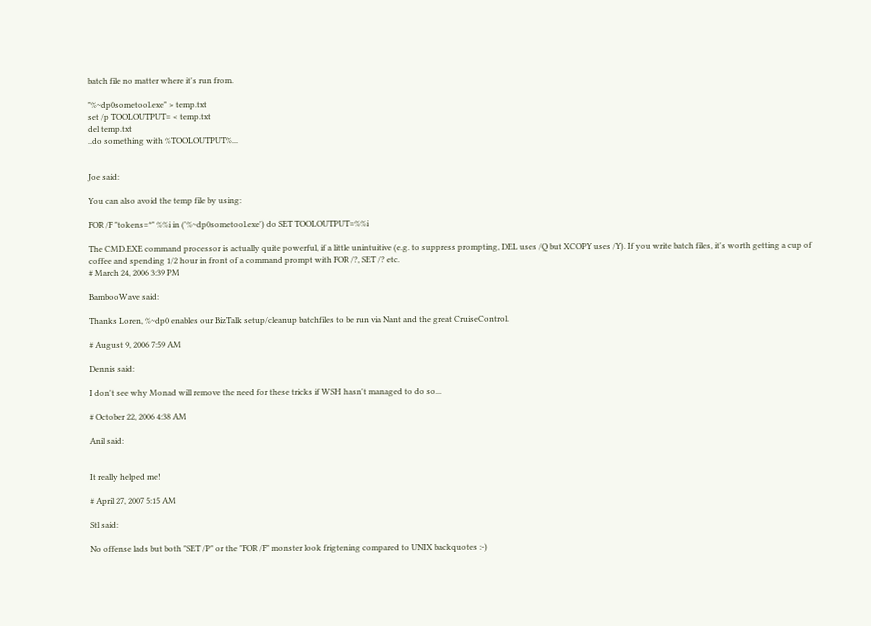batch file no matter where it's run from.

"%~dp0sometool.exe" > temp.txt
set /p TOOLOUTPUT= < temp.txt
del temp.txt
..do something with %TOOLOUTPUT%...


Joe said:

You can also avoid the temp file by using:

FOR /F "tokens=*" %%i in ('%~dp0sometool.exe') do SET TOOLOUTPUT=%%i

The CMD.EXE command processor is actually quite powerful, if a little unintuitive (e.g. to suppress prompting, DEL uses /Q but XCOPY uses /Y). If you write batch files, it's worth getting a cup of coffee and spending 1/2 hour in front of a command prompt with FOR /?, SET /? etc.
# March 24, 2006 3:39 PM

BambooWave said:

Thanks Loren, %~dp0 enables our BizTalk setup/cleanup batchfiles to be run via Nant and the great CruiseControl.

# August 9, 2006 7:59 AM

Dennis said:

I don't see why Monad will remove the need for these tricks if WSH hasn't managed to do so...

# October 22, 2006 4:38 AM

Anil said:


It really helped me!

# April 27, 2007 5:15 AM

Stl said:

No offense lads but both "SET /P" or the "FOR /F" monster look frigtening compared to UNIX backquotes :-)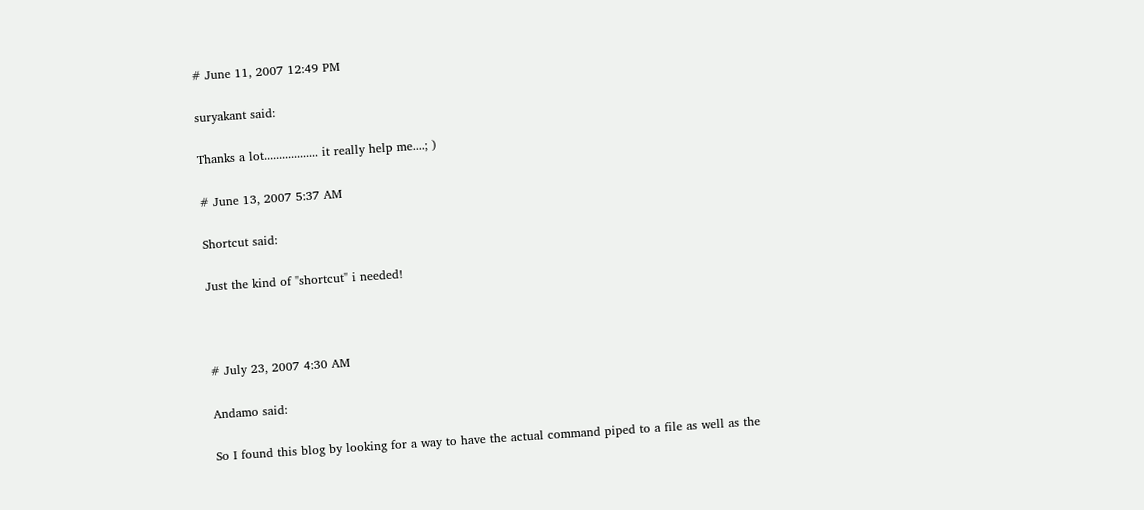# June 11, 2007 12:49 PM

suryakant said:

Thanks a lot.................. it really help me....; )

# June 13, 2007 5:37 AM

Shortcut said:

Just the kind of "shortcut" i needed!



# July 23, 2007 4:30 AM

Andamo said:

So I found this blog by looking for a way to have the actual command piped to a file as well as the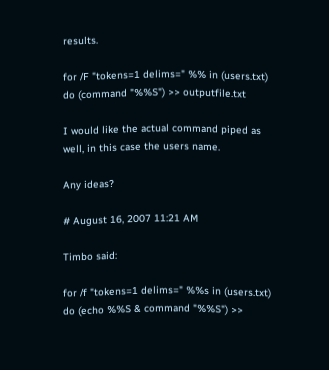results.

for /F "tokens=1 delims=" %% in (users.txt) do (command "%%S") >> outputfile.txt

I would like the actual command piped as well, in this case the users name.

Any ideas?

# August 16, 2007 11:21 AM

Timbo said:

for /f "tokens=1 delims=" %%s in (users.txt) do (echo %%S & command "%%S") >>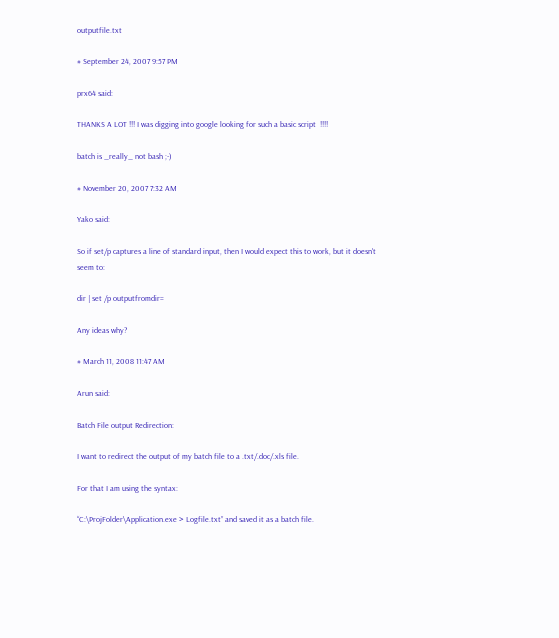outputfile.txt

# September 24, 2007 9:57 PM

prx64 said:

THANKS A LOT !!! I was digging into google looking for such a basic script  !!!!

batch is _really_ not bash ;-)

# November 20, 2007 7:32 AM

Yako said:

So if set/p captures a line of standard input, then I would expect this to work, but it doesn't seem to:

dir | set /p outputfromdir=

Any ideas why?

# March 11, 2008 11:47 AM

Arun said:

Batch File output Redirection:

I want to redirect the output of my batch file to a .txt/.doc/.xls file.

For that I am using the syntax:

“C:\ProjFolder\Application.exe > Logfile.txt” and saved it as a batch file.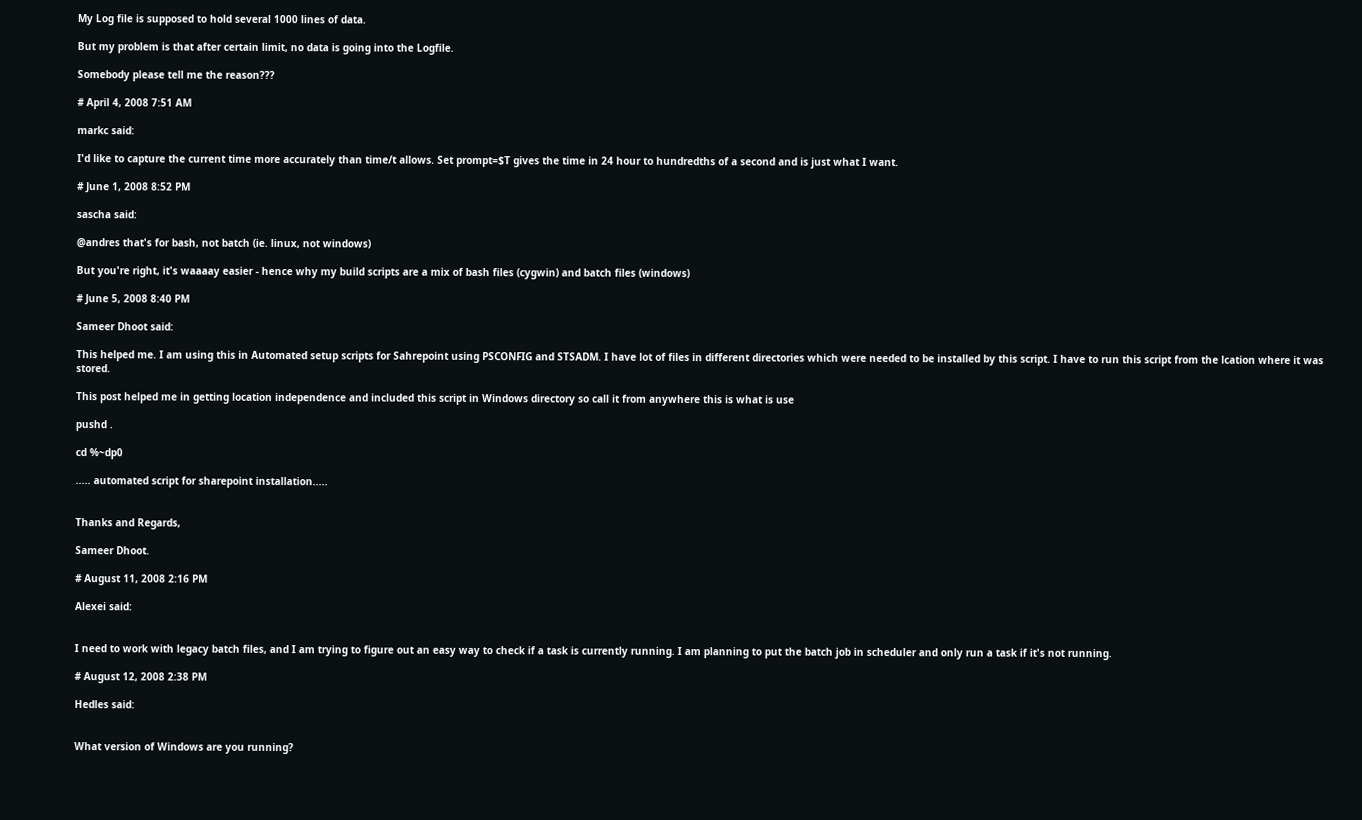My Log file is supposed to hold several 1000 lines of data.

But my problem is that after certain limit, no data is going into the Logfile.

Somebody please tell me the reason???

# April 4, 2008 7:51 AM

markc said:

I'd like to capture the current time more accurately than time/t allows. Set prompt=$T gives the time in 24 hour to hundredths of a second and is just what I want.

# June 1, 2008 8:52 PM

sascha said:

@andres that's for bash, not batch (ie. linux, not windows)

But you're right, it's waaaay easier - hence why my build scripts are a mix of bash files (cygwin) and batch files (windows)

# June 5, 2008 8:40 PM

Sameer Dhoot said:

This helped me. I am using this in Automated setup scripts for Sahrepoint using PSCONFIG and STSADM. I have lot of files in different directories which were needed to be installed by this script. I have to run this script from the lcation where it was stored.

This post helped me in getting location independence and included this script in Windows directory so call it from anywhere this is what is use

pushd .

cd %~dp0

..... automated script for sharepoint installation.....


Thanks and Regards,

Sameer Dhoot.

# August 11, 2008 2:16 PM

Alexei said:


I need to work with legacy batch files, and I am trying to figure out an easy way to check if a task is currently running. I am planning to put the batch job in scheduler and only run a task if it's not running.

# August 12, 2008 2:38 PM

Hedles said:


What version of Windows are you running?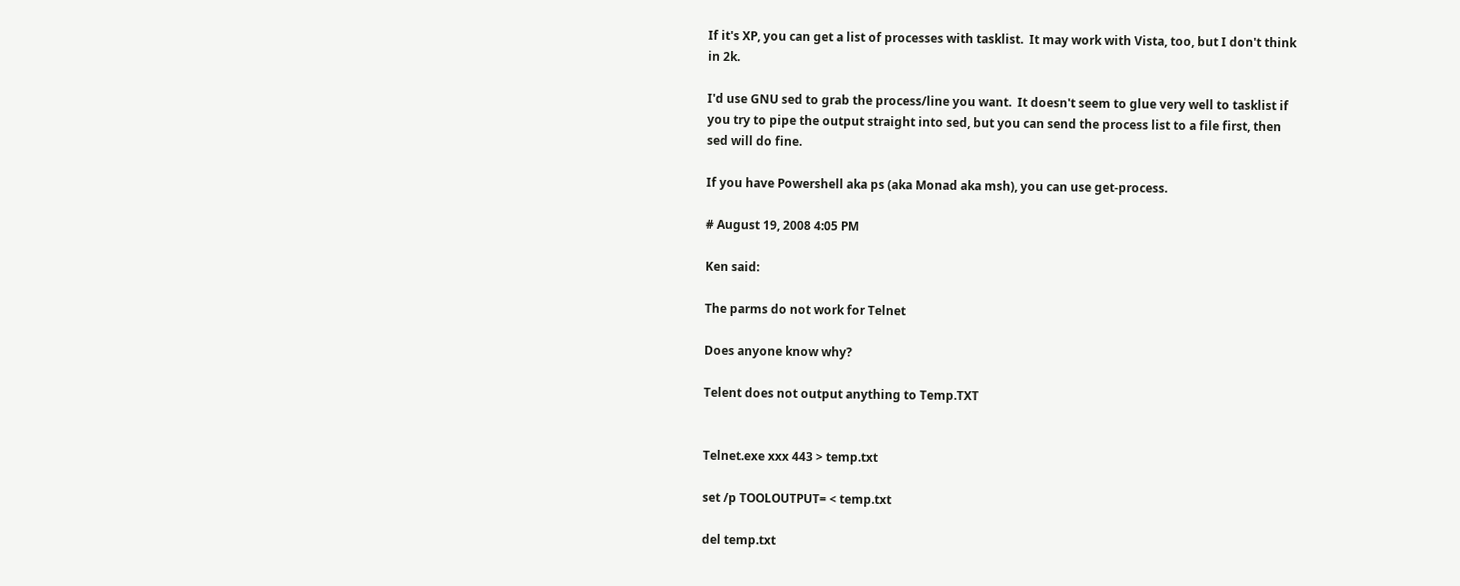If it's XP, you can get a list of processes with tasklist.  It may work with Vista, too, but I don't think in 2k.

I'd use GNU sed to grab the process/line you want.  It doesn't seem to glue very well to tasklist if you try to pipe the output straight into sed, but you can send the process list to a file first, then sed will do fine.

If you have Powershell aka ps (aka Monad aka msh), you can use get-process.

# August 19, 2008 4:05 PM

Ken said:

The parms do not work for Telnet

Does anyone know why?

Telent does not output anything to Temp.TXT


Telnet.exe xxx 443 > temp.txt

set /p TOOLOUTPUT= < temp.txt

del temp.txt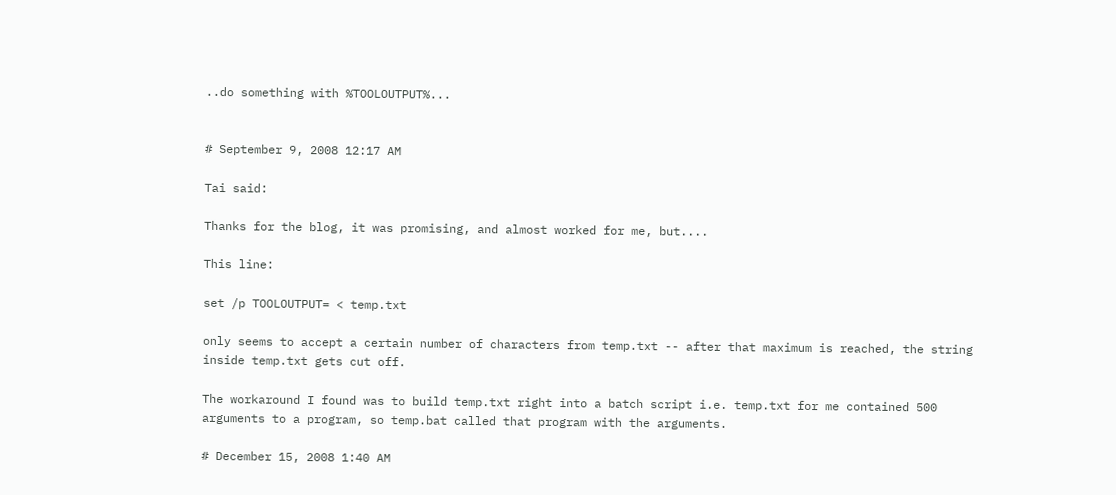..do something with %TOOLOUTPUT%...


# September 9, 2008 12:17 AM

Tai said:

Thanks for the blog, it was promising, and almost worked for me, but....

This line:

set /p TOOLOUTPUT= < temp.txt

only seems to accept a certain number of characters from temp.txt -- after that maximum is reached, the string inside temp.txt gets cut off.

The workaround I found was to build temp.txt right into a batch script i.e. temp.txt for me contained 500 arguments to a program, so temp.bat called that program with the arguments.

# December 15, 2008 1:40 AM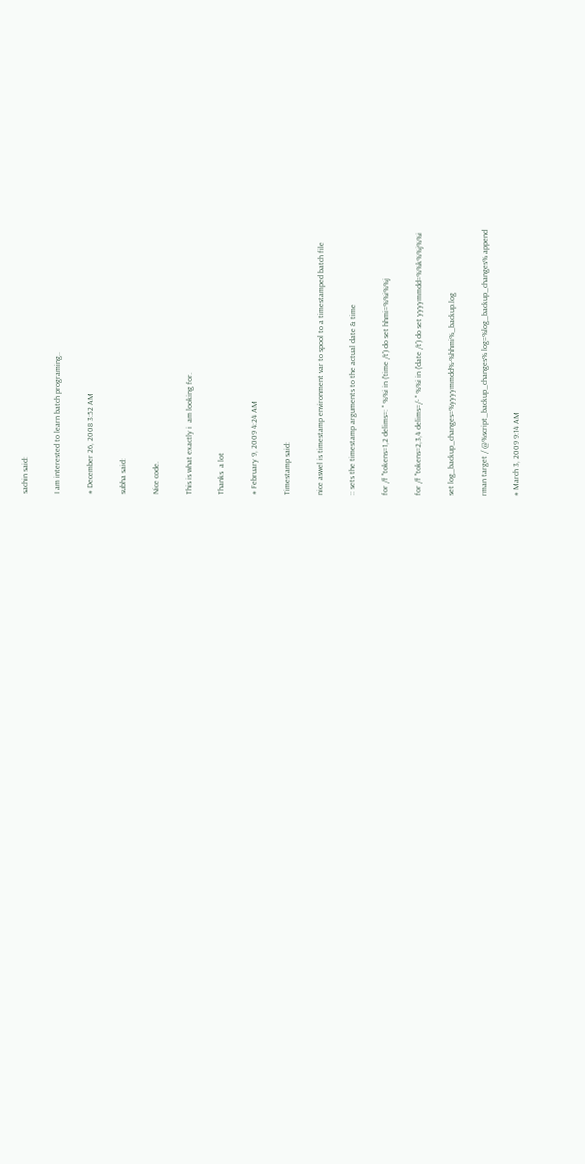sachin said:

I am interested to learn batch programing..

# December 26, 2008 3:52 AM

subha said:

Nice code.

This is what exactly i  am looking for.

Thanks  a lot

# February 9, 2009 4:24 AM

Timestamp said:

nice aswel is timestamp environment var to spool to a timestamped batch file

:: sets the timestamp arguments to the actual date & time

for /f "tokens=1,2 delims=: " %%i in ('time /t') do set hhmi=%%i%%j

for /f "tokens=2,3,4 delims=/- " %%i in ('date /t') do set yyyymmdd=%%k%%j%%i

set log_backup_changes=%yyyymmdd%-%hhmi%_backup.log

rman target / @%script_backup_changes% log=%log_backup_changes% append

# March 3, 2009 9:14 AM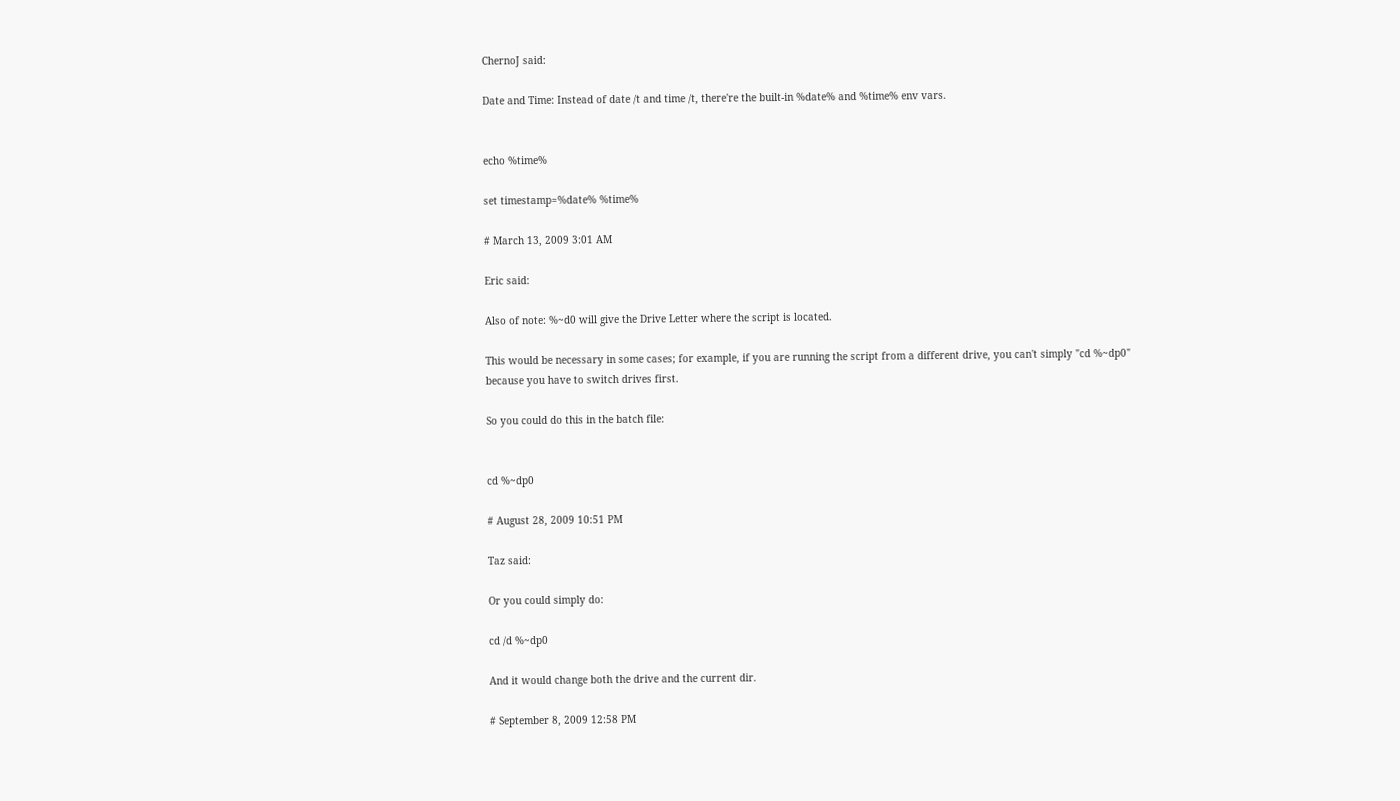ChernoJ said:

Date and Time: Instead of date /t and time /t, there're the built-in %date% and %time% env vars.


echo %time%

set timestamp=%date% %time%

# March 13, 2009 3:01 AM

Eric said:

Also of note: %~d0 will give the Drive Letter where the script is located.

This would be necessary in some cases; for example, if you are running the script from a different drive, you can't simply "cd %~dp0" because you have to switch drives first.

So you could do this in the batch file:


cd %~dp0

# August 28, 2009 10:51 PM

Taz said:

Or you could simply do:

cd /d %~dp0

And it would change both the drive and the current dir.

# September 8, 2009 12:58 PM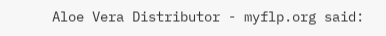Aloe Vera Distributor - myflp.org said: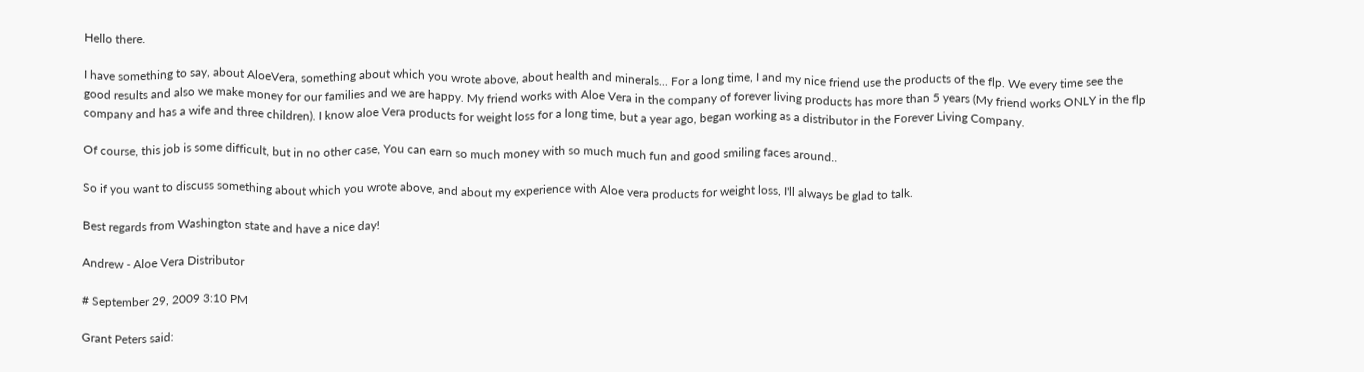Hello there.

I have something to say, about AloeVera, something about which you wrote above, about health and minerals... For a long time, I and my nice friend use the products of the flp. We every time see the good results and also we make money for our families and we are happy. My friend works with Aloe Vera in the company of forever living products has more than 5 years (My friend works ONLY in the flp company and has a wife and three children). I know aloe Vera products for weight loss for a long time, but a year ago, began working as a distributor in the Forever Living Company.

Of course, this job is some difficult, but in no other case, You can earn so much money with so much much fun and good smiling faces around..

So if you want to discuss something about which you wrote above, and about my experience with Aloe vera products for weight loss, I'll always be glad to talk.

Best regards from Washington state and have a nice day!

Andrew - Aloe Vera Distributor

# September 29, 2009 3:10 PM

Grant Peters said: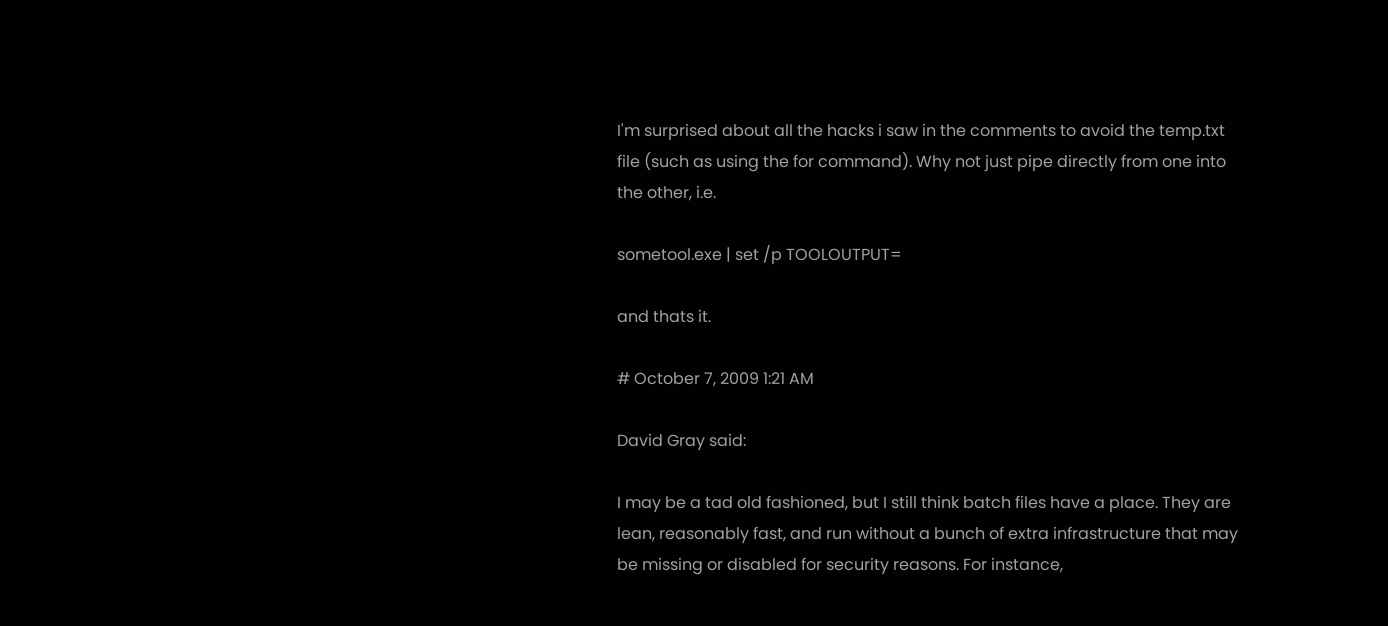I'm surprised about all the hacks i saw in the comments to avoid the temp.txt file (such as using the for command). Why not just pipe directly from one into the other, i.e.

sometool.exe | set /p TOOLOUTPUT=

and thats it.

# October 7, 2009 1:21 AM

David Gray said:

I may be a tad old fashioned, but I still think batch files have a place. They are lean, reasonably fast, and run without a bunch of extra infrastructure that may be missing or disabled for security reasons. For instance,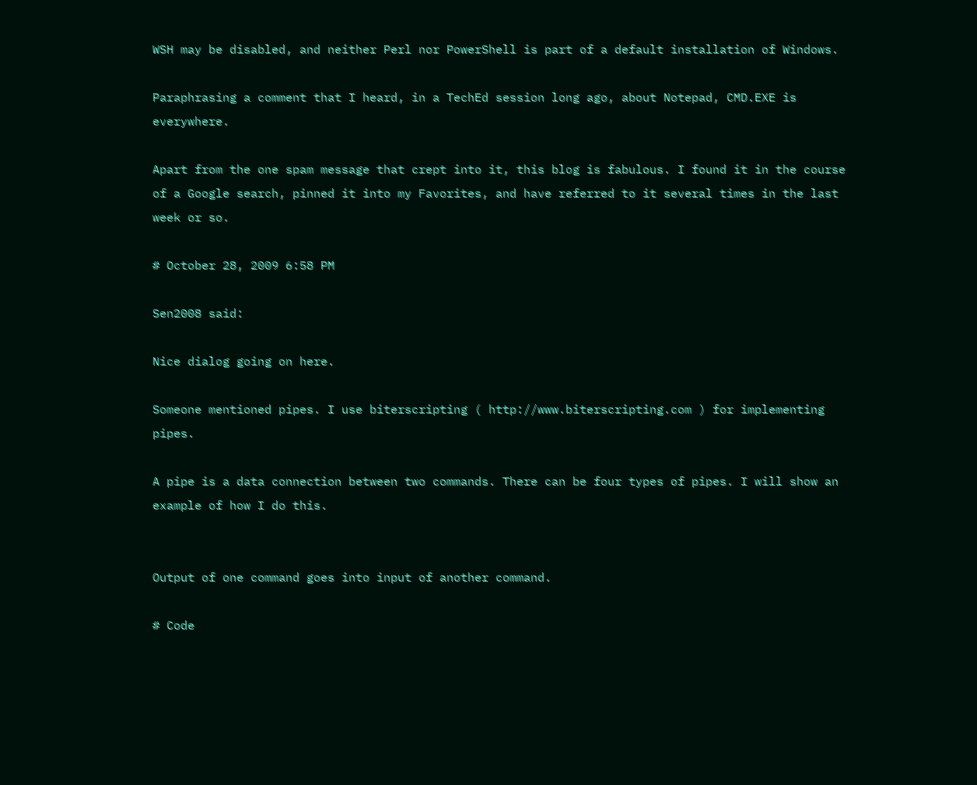WSH may be disabled, and neither Perl nor PowerShell is part of a default installation of Windows.

Paraphrasing a comment that I heard, in a TechEd session long ago, about Notepad, CMD.EXE is everywhere.

Apart from the one spam message that crept into it, this blog is fabulous. I found it in the course of a Google search, pinned it into my Favorites, and have referred to it several times in the last week or so.

# October 28, 2009 6:58 PM

Sen2008 said:

Nice dialog going on here.

Someone mentioned pipes. I use biterscripting ( http://www.biterscripting.com ) for implementing pipes.

A pipe is a data connection between two commands. There can be four types of pipes. I will show an example of how I do this.


Output of one command goes into input of another command.

# Code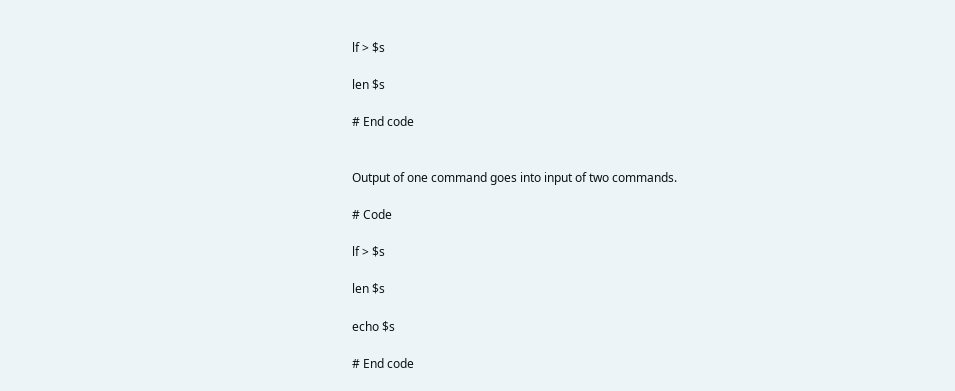lf > $s

len $s

# End code


Output of one command goes into input of two commands.

# Code

lf > $s

len $s

echo $s

# End code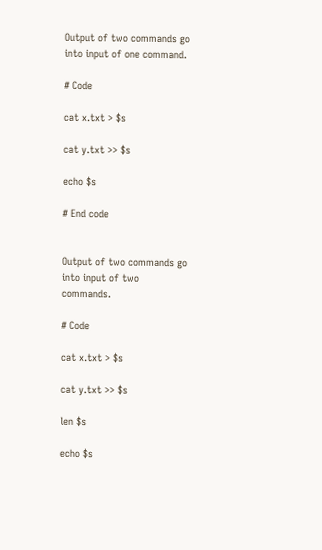Output of two commands go into input of one command.

# Code

cat x.txt > $s

cat y.txt >> $s

echo $s

# End code


Output of two commands go into input of two commands.

# Code

cat x.txt > $s

cat y.txt >> $s

len $s

echo $s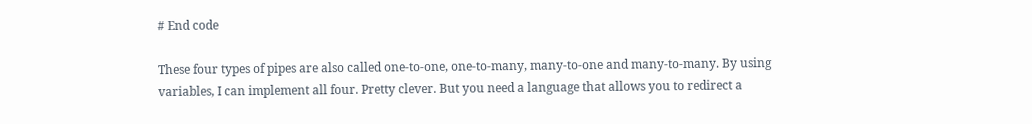# End code

These four types of pipes are also called one-to-one, one-to-many, many-to-one and many-to-many. By using variables, I can implement all four. Pretty clever. But you need a language that allows you to redirect a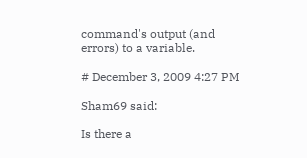command's output (and errors) to a variable.

# December 3, 2009 4:27 PM

Sham69 said:

Is there a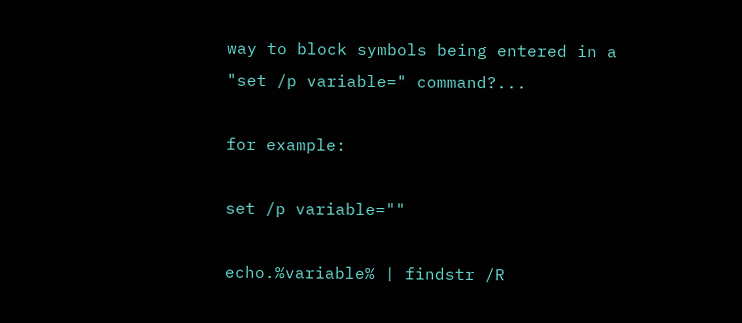way to block symbols being entered in a  "set /p variable=" command?...

for example:

set /p variable=""

echo.%variable% | findstr /R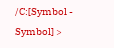/C:[Symbol - Symbol] >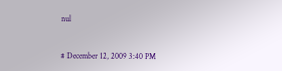nul


# December 12, 2009 3:40 PM